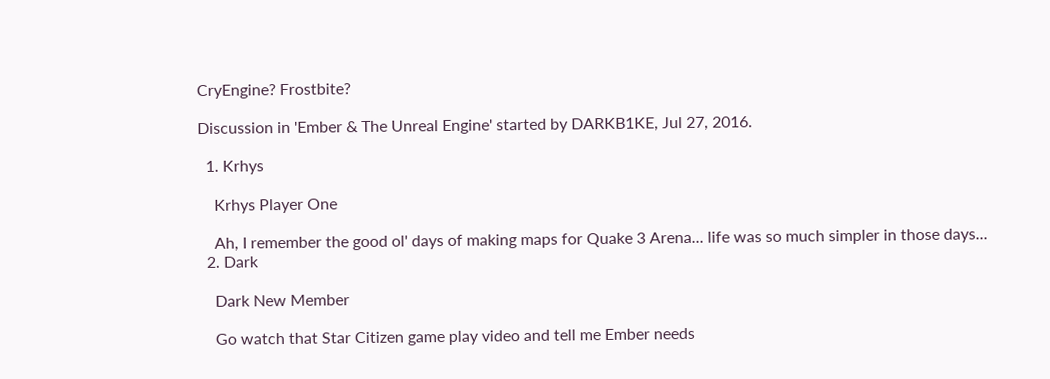CryEngine? Frostbite?

Discussion in 'Ember & The Unreal Engine' started by DARKB1KE, Jul 27, 2016.

  1. Krhys

    Krhys Player One

    Ah, I remember the good ol' days of making maps for Quake 3 Arena... life was so much simpler in those days...
  2. Dark

    Dark New Member

    Go watch that Star Citizen game play video and tell me Ember needs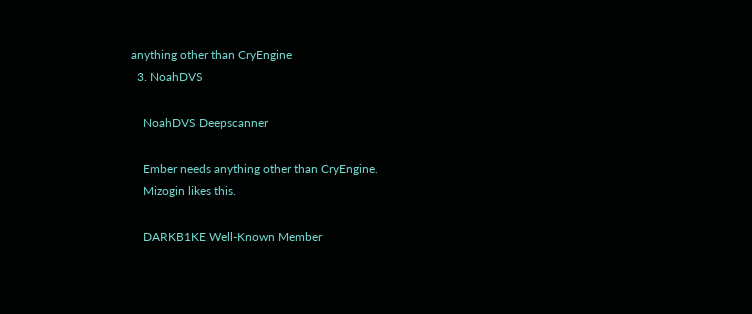anything other than CryEngine
  3. NoahDVS

    NoahDVS Deepscanner

    Ember needs anything other than CryEngine.
    Mizogin likes this.

    DARKB1KE Well-Known Member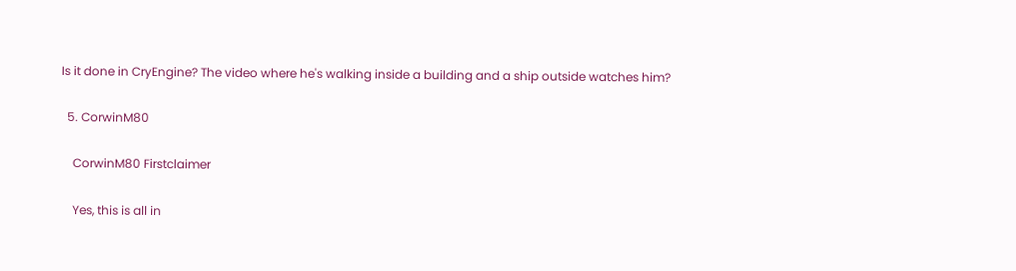Is it done in CryEngine? The video where he's walking inside a building and a ship outside watches him?

  5. CorwinM80

    CorwinM80 Firstclaimer

    Yes, this is all in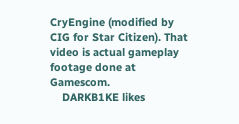CryEngine (modified by CIG for Star Citizen). That video is actual gameplay footage done at Gamescom.
    DARKB1KE likes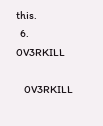this.
  6. 0V3RKILL

    0V3RKILL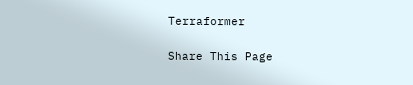Terraformer

Share This Page